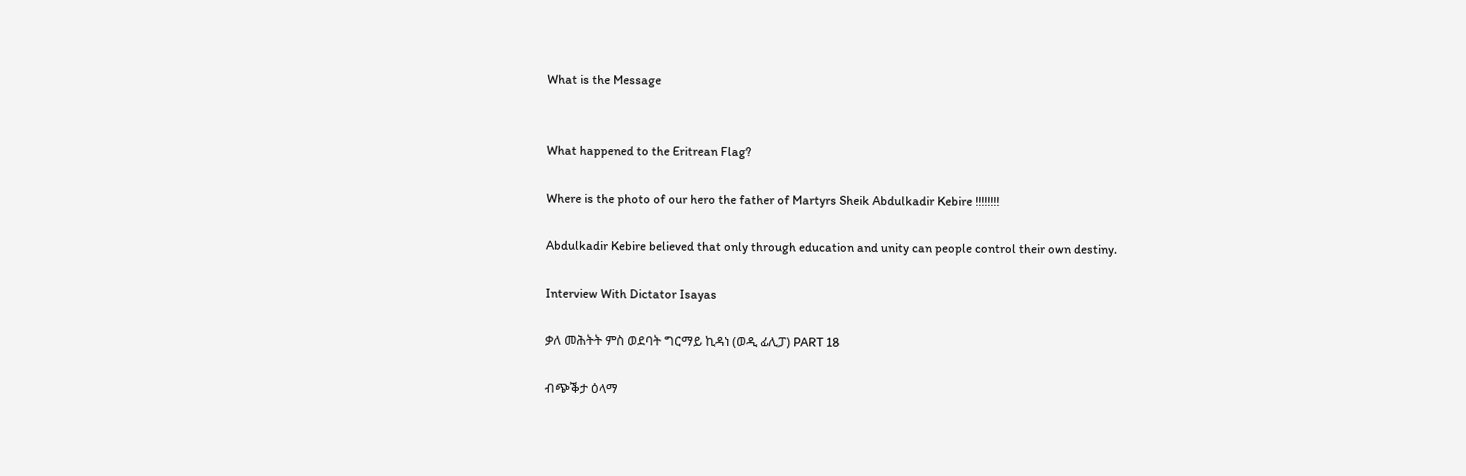What is the Message


What happened to the Eritrean Flag?

Where is the photo of our hero the father of Martyrs Sheik Abdulkadir Kebire !!!!!!!!

Abdulkadir Kebire believed that only through education and unity can people control their own destiny.

Interview With Dictator Isayas

ቃለ መሕትት ምስ ወደባት ግርማይ ኪዳነ (ወዲ ፊሊፓ) PART 18

ብጭቕታ ዕላማ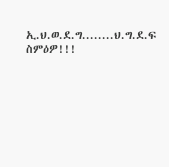ኢ.ህ.ወ.ደ.ግ........ህ.ግ.ደ.ፍ ስምዕዎ!!!